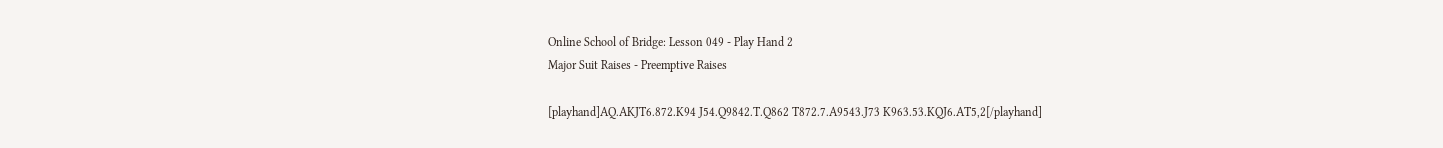Online School of Bridge: Lesson 049 - Play Hand 2
Major Suit Raises - Preemptive Raises

[playhand]AQ.AKJT6.872.K94 J54.Q9842.T.Q862 T872.7.A9543.J73 K963.53.KQJ6.AT5,2[/playhand]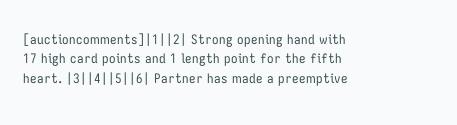[auctioncomments]|1||2| Strong opening hand with 17 high card points and 1 length point for the fifth heart. |3||4||5||6| Partner has made a preemptive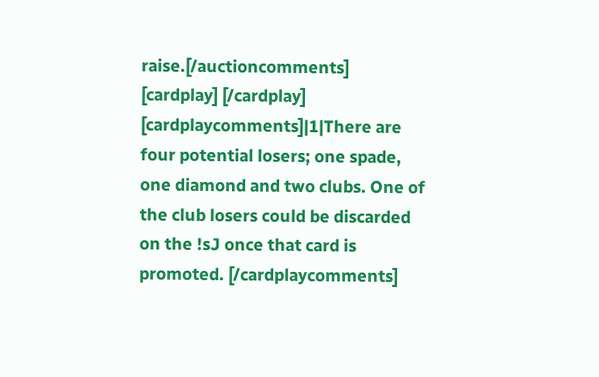raise.[/auctioncomments]
[cardplay] [/cardplay]
[cardplaycomments]|1|There are four potential losers; one spade, one diamond and two clubs. One of the club losers could be discarded on the !sJ once that card is promoted. [/cardplaycomments]